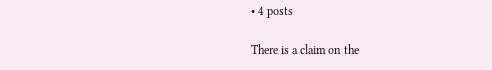• 4 posts

There is a claim on the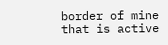border of mine that is active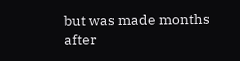but was made months after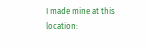I made mine at this location: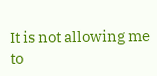It is not allowing me to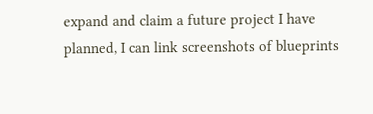expand and claim a future project I have planned, I can link screenshots of blueprints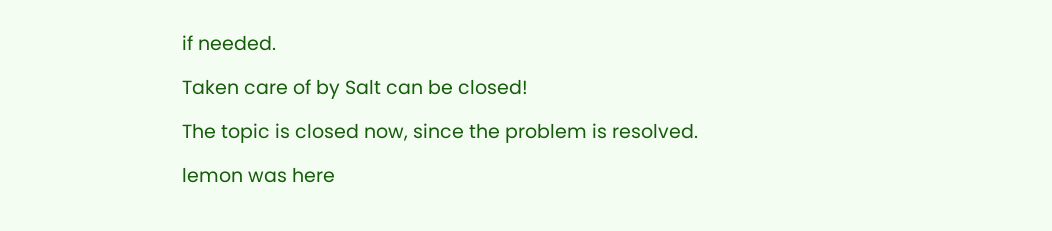if needed.

Taken care of by Salt can be closed!

The topic is closed now, since the problem is resolved.

lemon was here